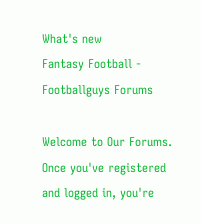What's new
Fantasy Football - Footballguys Forums

Welcome to Our Forums. Once you've registered and logged in, you're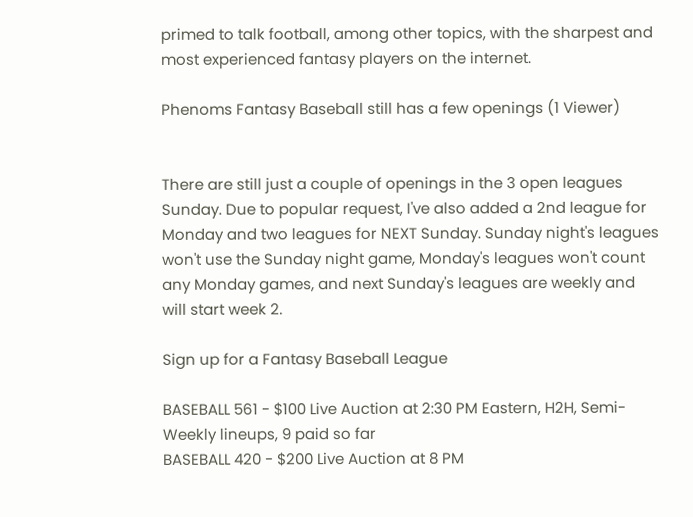primed to talk football, among other topics, with the sharpest and most experienced fantasy players on the internet.

Phenoms Fantasy Baseball still has a few openings (1 Viewer)


There are still just a couple of openings in the 3 open leagues Sunday. Due to popular request, I've also added a 2nd league for Monday and two leagues for NEXT Sunday. Sunday night's leagues won't use the Sunday night game, Monday's leagues won't count any Monday games, and next Sunday's leagues are weekly and will start week 2.

Sign up for a Fantasy Baseball League

BASEBALL 561 - $100 Live Auction at 2:30 PM Eastern, H2H, Semi-Weekly lineups, 9 paid so far
BASEBALL 420 - $200 Live Auction at 8 PM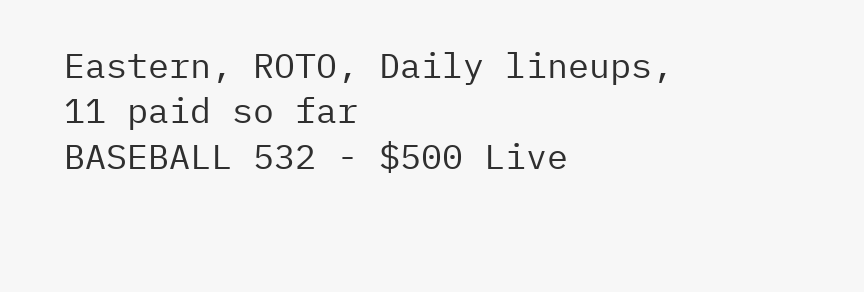Eastern, ROTO, Daily lineups, 11 paid so far
BASEBALL 532 - $500 Live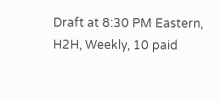Draft at 8:30 PM Eastern, H2H, Weekly, 10 paid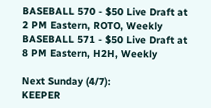BASEBALL 570 - $50 Live Draft at 2 PM Eastern, ROTO, Weekly
BASEBALL 571 - $50 Live Draft at 8 PM Eastern, H2H, Weekly

Next Sunday (4/7):
KEEPER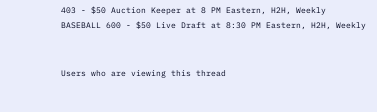403 - $50 Auction Keeper at 8 PM Eastern, H2H, Weekly
BASEBALL 600 - $50 Live Draft at 8:30 PM Eastern, H2H, Weekly


Users who are viewing this thread